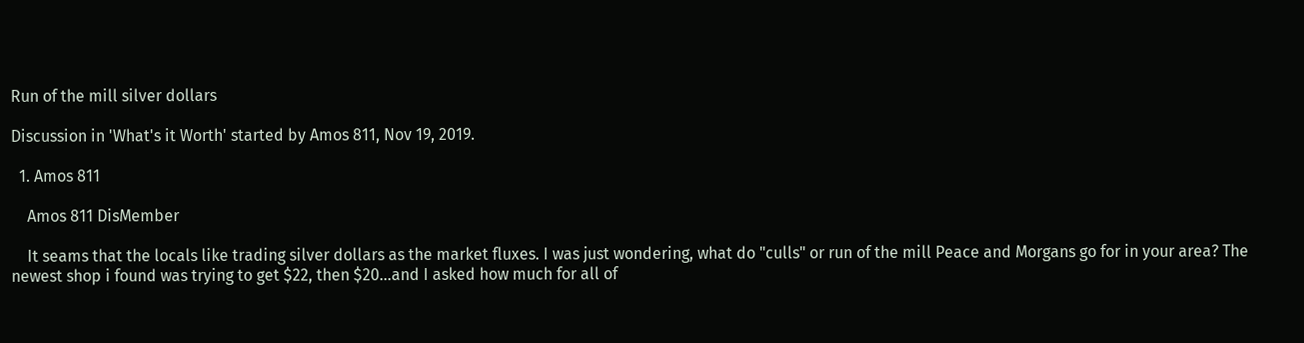Run of the mill silver dollars

Discussion in 'What's it Worth' started by Amos 811, Nov 19, 2019.

  1. Amos 811

    Amos 811 DisMember

    It seams that the locals like trading silver dollars as the market fluxes. I was just wondering, what do "culls" or run of the mill Peace and Morgans go for in your area? The newest shop i found was trying to get $22, then $20...and I asked how much for all of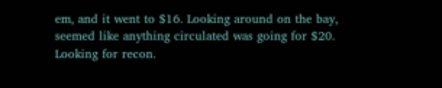em, and it went to $16. Looking around on the bay, seemed like anything circulated was going for $20. Looking for recon.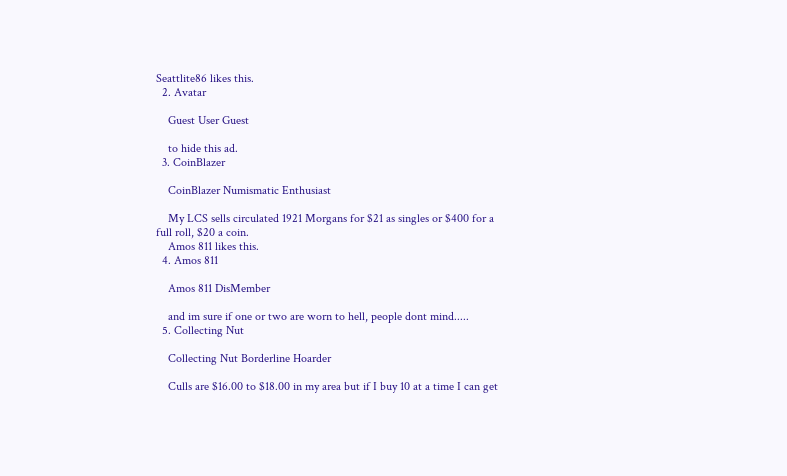Seattlite86 likes this.
  2. Avatar

    Guest User Guest

    to hide this ad.
  3. CoinBlazer

    CoinBlazer Numismatic Enthusiast

    My LCS sells circulated 1921 Morgans for $21 as singles or $400 for a full roll, $20 a coin.
    Amos 811 likes this.
  4. Amos 811

    Amos 811 DisMember

    and im sure if one or two are worn to hell, people dont mind.....
  5. Collecting Nut

    Collecting Nut Borderline Hoarder

    Culls are $16.00 to $18.00 in my area but if I buy 10 at a time I can get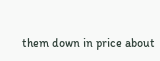them down in price about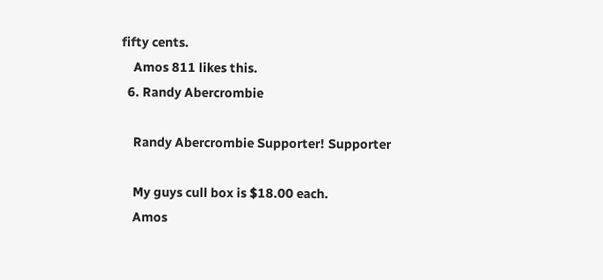fifty cents.
    Amos 811 likes this.
  6. Randy Abercrombie

    Randy Abercrombie Supporter! Supporter

    My guys cull box is $18.00 each.
    Amos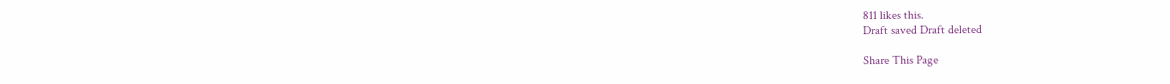811 likes this.
Draft saved Draft deleted

Share This Page